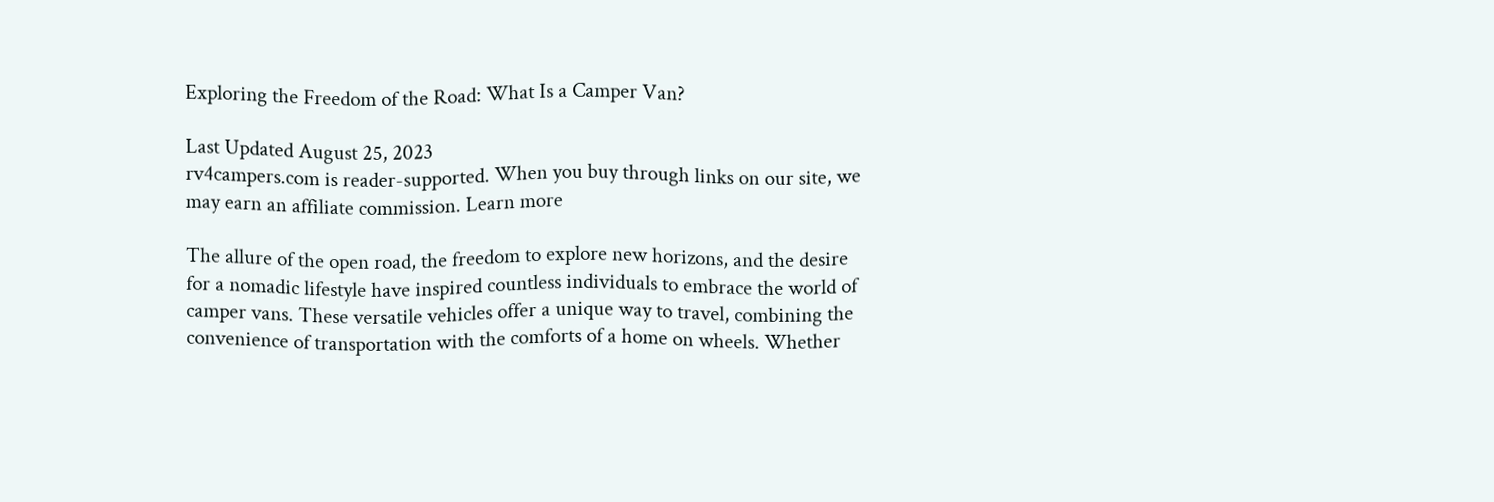Exploring the Freedom of the Road: What Is a Camper Van?

Last Updated August 25, 2023
rv4campers.com is reader-supported. When you buy through links on our site, we may earn an affiliate commission. Learn more

The allure of the open road, the freedom to explore new horizons, and the desire for a nomadic lifestyle have inspired countless individuals to embrace the world of camper vans. These versatile vehicles offer a unique way to travel, combining the convenience of transportation with the comforts of a home on wheels. Whether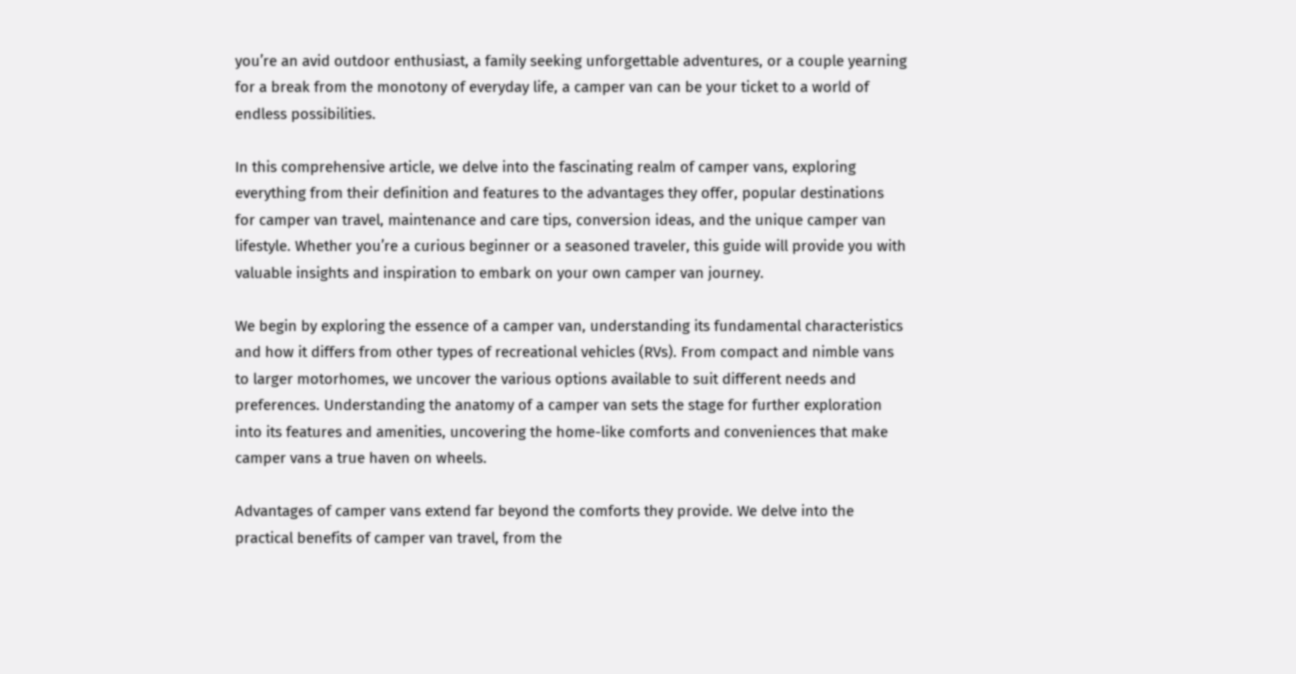you’re an avid outdoor enthusiast, a family seeking unforgettable adventures, or a couple yearning for a break from the monotony of everyday life, a camper van can be your ticket to a world of endless possibilities.

In this comprehensive article, we delve into the fascinating realm of camper vans, exploring everything from their definition and features to the advantages they offer, popular destinations for camper van travel, maintenance and care tips, conversion ideas, and the unique camper van lifestyle. Whether you’re a curious beginner or a seasoned traveler, this guide will provide you with valuable insights and inspiration to embark on your own camper van journey.

We begin by exploring the essence of a camper van, understanding its fundamental characteristics and how it differs from other types of recreational vehicles (RVs). From compact and nimble vans to larger motorhomes, we uncover the various options available to suit different needs and preferences. Understanding the anatomy of a camper van sets the stage for further exploration into its features and amenities, uncovering the home-like comforts and conveniences that make camper vans a true haven on wheels.

Advantages of camper vans extend far beyond the comforts they provide. We delve into the practical benefits of camper van travel, from the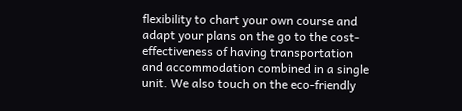flexibility to chart your own course and adapt your plans on the go to the cost-effectiveness of having transportation and accommodation combined in a single unit. We also touch on the eco-friendly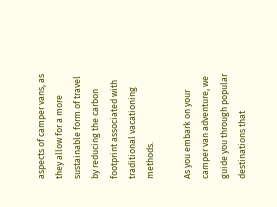aspects of camper vans, as they allow for a more sustainable form of travel by reducing the carbon footprint associated with traditional vacationing methods.

As you embark on your camper van adventure, we guide you through popular destinations that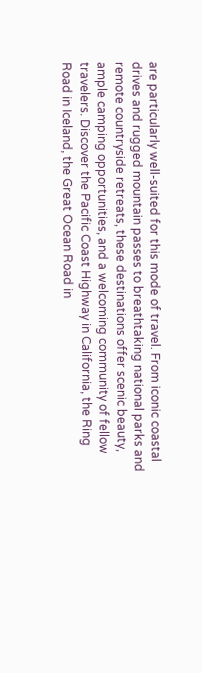are particularly well-suited for this mode of travel. From iconic coastal drives and rugged mountain passes to breathtaking national parks and remote countryside retreats, these destinations offer scenic beauty, ample camping opportunities, and a welcoming community of fellow travelers. Discover the Pacific Coast Highway in California, the Ring Road in Iceland, the Great Ocean Road in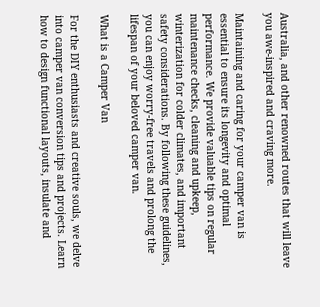Australia, and other renowned routes that will leave you awe-inspired and craving more.

Maintaining and caring for your camper van is essential to ensure its longevity and optimal performance. We provide valuable tips on regular maintenance checks, cleaning and upkeep, winterization for colder climates, and important safety considerations. By following these guidelines, you can enjoy worry-free travels and prolong the lifespan of your beloved camper van.

What is a Camper Van

For the DIY enthusiasts and creative souls, we delve into camper van conversion tips and projects. Learn how to design functional layouts, insulate and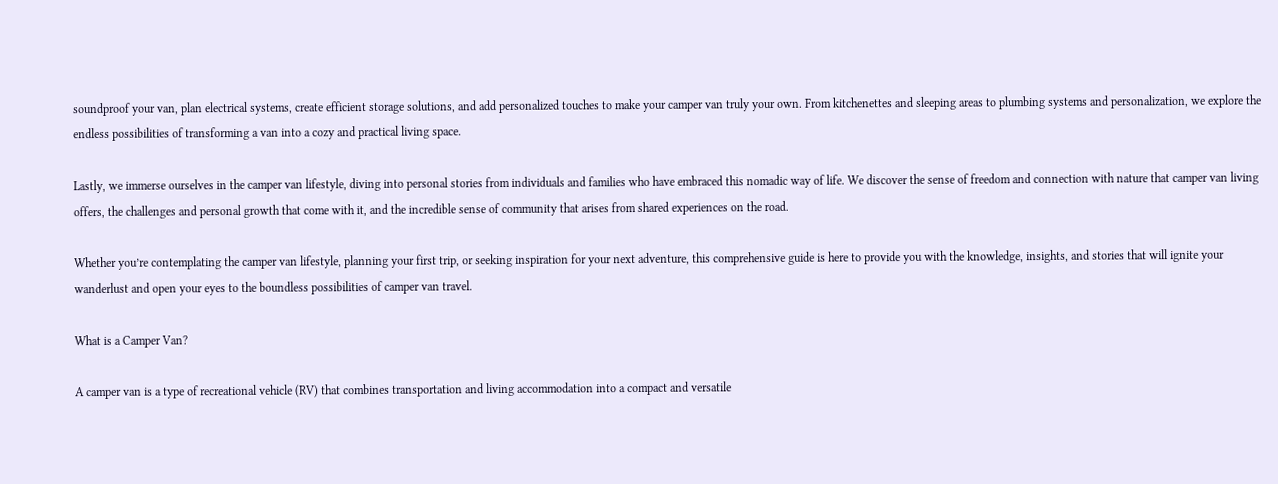soundproof your van, plan electrical systems, create efficient storage solutions, and add personalized touches to make your camper van truly your own. From kitchenettes and sleeping areas to plumbing systems and personalization, we explore the endless possibilities of transforming a van into a cozy and practical living space.

Lastly, we immerse ourselves in the camper van lifestyle, diving into personal stories from individuals and families who have embraced this nomadic way of life. We discover the sense of freedom and connection with nature that camper van living offers, the challenges and personal growth that come with it, and the incredible sense of community that arises from shared experiences on the road.

Whether you’re contemplating the camper van lifestyle, planning your first trip, or seeking inspiration for your next adventure, this comprehensive guide is here to provide you with the knowledge, insights, and stories that will ignite your wanderlust and open your eyes to the boundless possibilities of camper van travel.

What is a Camper Van?

A camper van is a type of recreational vehicle (RV) that combines transportation and living accommodation into a compact and versatile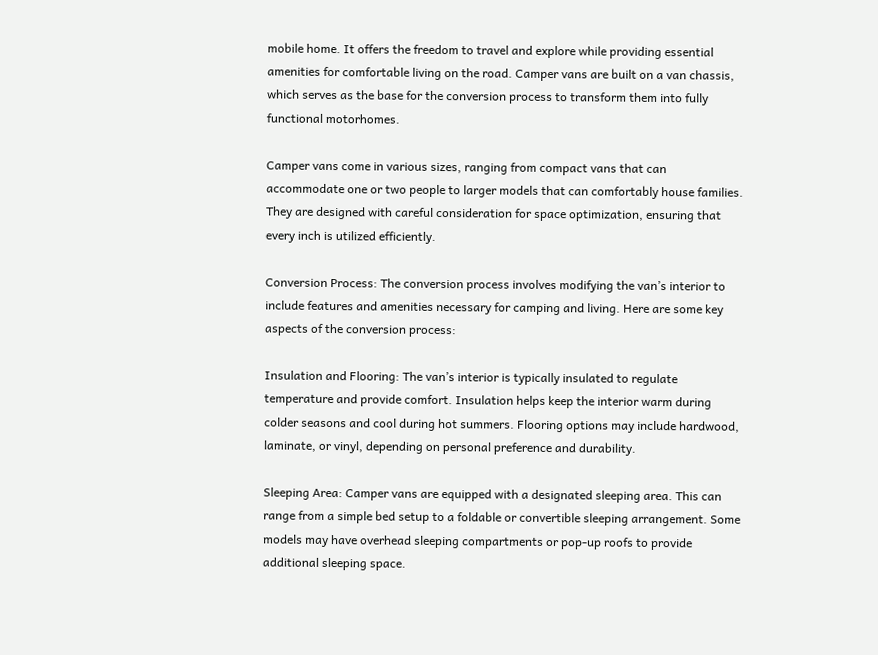mobile home. It offers the freedom to travel and explore while providing essential amenities for comfortable living on the road. Camper vans are built on a van chassis, which serves as the base for the conversion process to transform them into fully functional motorhomes.

Camper vans come in various sizes, ranging from compact vans that can accommodate one or two people to larger models that can comfortably house families. They are designed with careful consideration for space optimization, ensuring that every inch is utilized efficiently.

Conversion Process: The conversion process involves modifying the van’s interior to include features and amenities necessary for camping and living. Here are some key aspects of the conversion process:

Insulation and Flooring: The van’s interior is typically insulated to regulate temperature and provide comfort. Insulation helps keep the interior warm during colder seasons and cool during hot summers. Flooring options may include hardwood, laminate, or vinyl, depending on personal preference and durability.

Sleeping Area: Camper vans are equipped with a designated sleeping area. This can range from a simple bed setup to a foldable or convertible sleeping arrangement. Some models may have overhead sleeping compartments or pop-up roofs to provide additional sleeping space.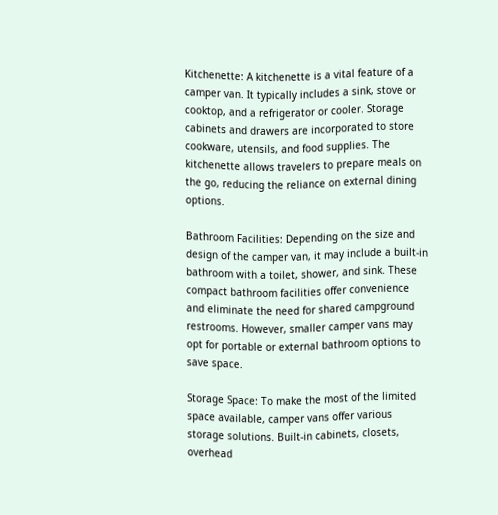Kitchenette: A kitchenette is a vital feature of a camper van. It typically includes a sink, stove or cooktop, and a refrigerator or cooler. Storage cabinets and drawers are incorporated to store cookware, utensils, and food supplies. The kitchenette allows travelers to prepare meals on the go, reducing the reliance on external dining options.

Bathroom Facilities: Depending on the size and design of the camper van, it may include a built-in bathroom with a toilet, shower, and sink. These compact bathroom facilities offer convenience and eliminate the need for shared campground restrooms. However, smaller camper vans may opt for portable or external bathroom options to save space.

Storage Space: To make the most of the limited space available, camper vans offer various storage solutions. Built-in cabinets, closets, overhead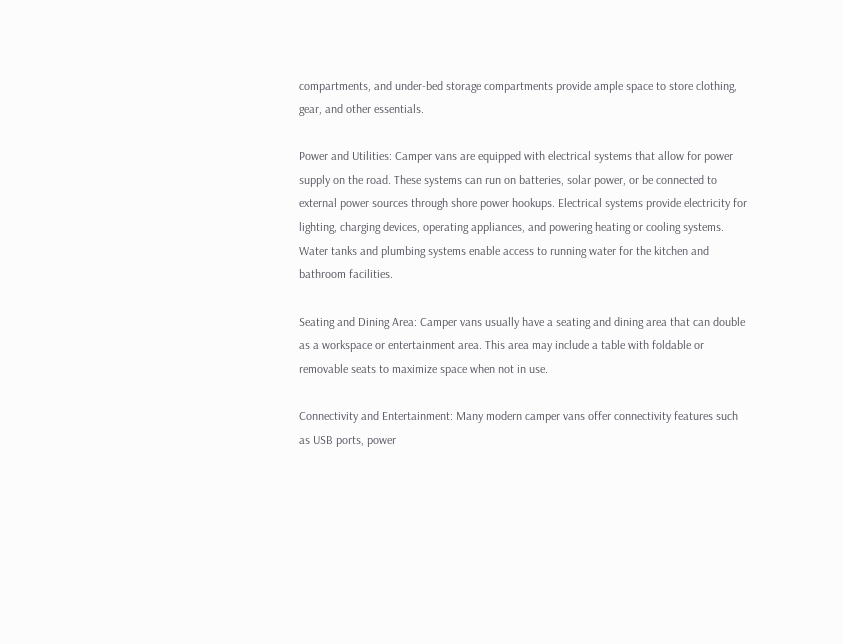compartments, and under-bed storage compartments provide ample space to store clothing, gear, and other essentials.

Power and Utilities: Camper vans are equipped with electrical systems that allow for power supply on the road. These systems can run on batteries, solar power, or be connected to external power sources through shore power hookups. Electrical systems provide electricity for lighting, charging devices, operating appliances, and powering heating or cooling systems. Water tanks and plumbing systems enable access to running water for the kitchen and bathroom facilities.

Seating and Dining Area: Camper vans usually have a seating and dining area that can double as a workspace or entertainment area. This area may include a table with foldable or removable seats to maximize space when not in use.

Connectivity and Entertainment: Many modern camper vans offer connectivity features such as USB ports, power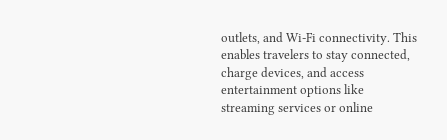outlets, and Wi-Fi connectivity. This enables travelers to stay connected, charge devices, and access entertainment options like streaming services or online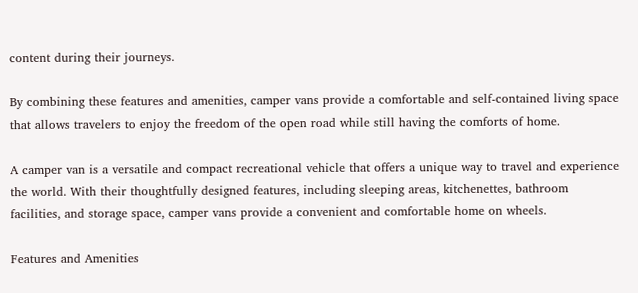content during their journeys.

By combining these features and amenities, camper vans provide a comfortable and self-contained living space that allows travelers to enjoy the freedom of the open road while still having the comforts of home.

A camper van is a versatile and compact recreational vehicle that offers a unique way to travel and experience the world. With their thoughtfully designed features, including sleeping areas, kitchenettes, bathroom facilities, and storage space, camper vans provide a convenient and comfortable home on wheels.

Features and Amenities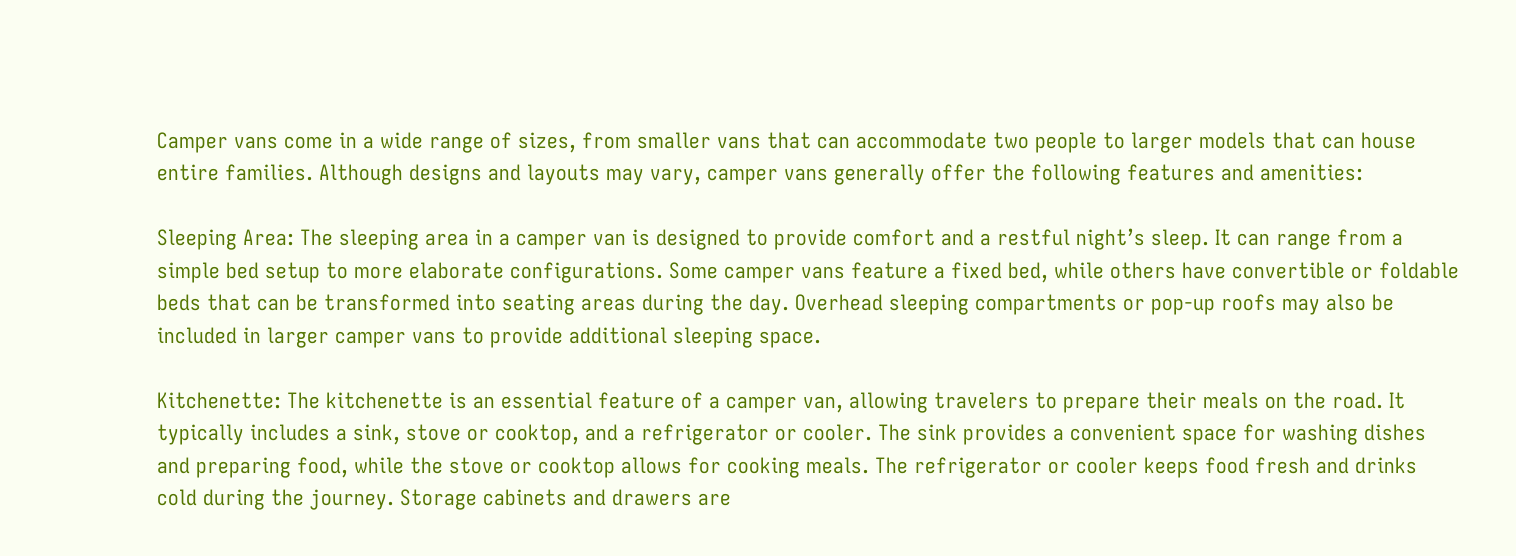Camper vans come in a wide range of sizes, from smaller vans that can accommodate two people to larger models that can house entire families. Although designs and layouts may vary, camper vans generally offer the following features and amenities:

Sleeping Area: The sleeping area in a camper van is designed to provide comfort and a restful night’s sleep. It can range from a simple bed setup to more elaborate configurations. Some camper vans feature a fixed bed, while others have convertible or foldable beds that can be transformed into seating areas during the day. Overhead sleeping compartments or pop-up roofs may also be included in larger camper vans to provide additional sleeping space.

Kitchenette: The kitchenette is an essential feature of a camper van, allowing travelers to prepare their meals on the road. It typically includes a sink, stove or cooktop, and a refrigerator or cooler. The sink provides a convenient space for washing dishes and preparing food, while the stove or cooktop allows for cooking meals. The refrigerator or cooler keeps food fresh and drinks cold during the journey. Storage cabinets and drawers are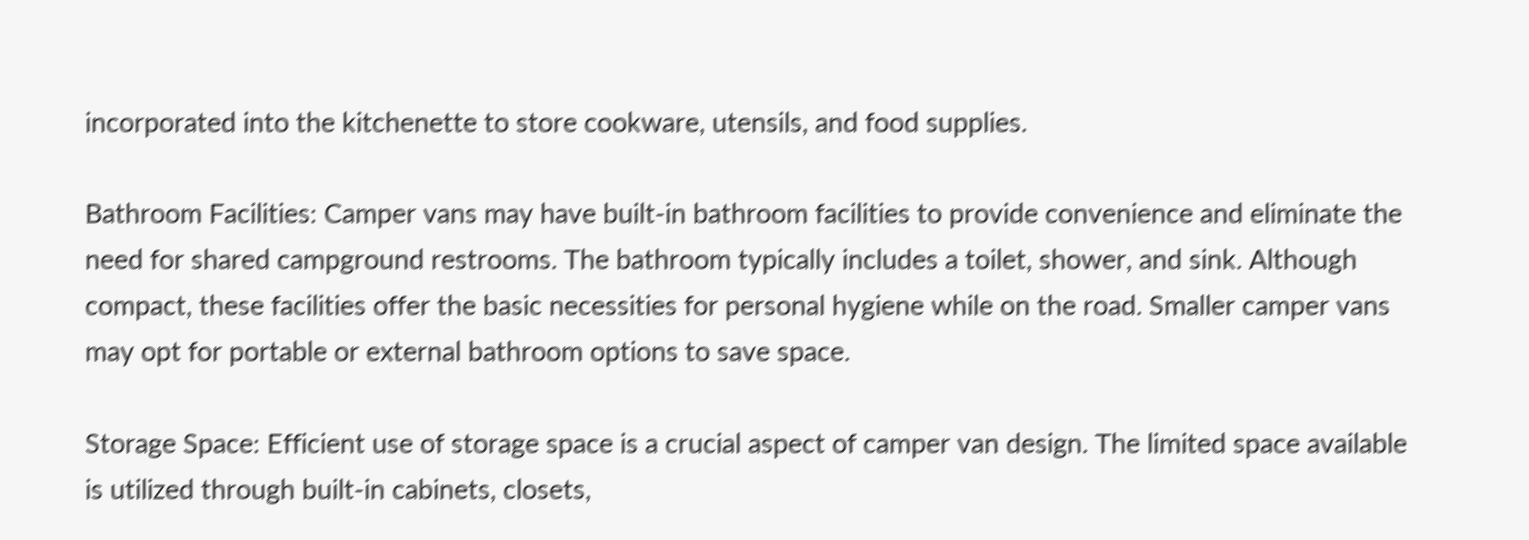incorporated into the kitchenette to store cookware, utensils, and food supplies.

Bathroom Facilities: Camper vans may have built-in bathroom facilities to provide convenience and eliminate the need for shared campground restrooms. The bathroom typically includes a toilet, shower, and sink. Although compact, these facilities offer the basic necessities for personal hygiene while on the road. Smaller camper vans may opt for portable or external bathroom options to save space.

Storage Space: Efficient use of storage space is a crucial aspect of camper van design. The limited space available is utilized through built-in cabinets, closets,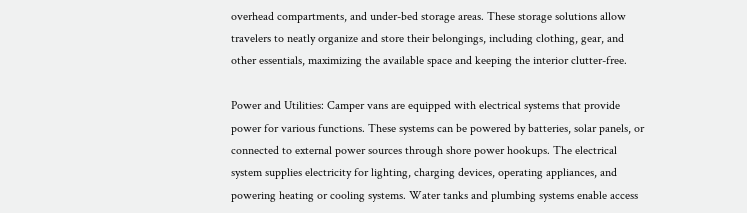overhead compartments, and under-bed storage areas. These storage solutions allow travelers to neatly organize and store their belongings, including clothing, gear, and other essentials, maximizing the available space and keeping the interior clutter-free.

Power and Utilities: Camper vans are equipped with electrical systems that provide power for various functions. These systems can be powered by batteries, solar panels, or connected to external power sources through shore power hookups. The electrical system supplies electricity for lighting, charging devices, operating appliances, and powering heating or cooling systems. Water tanks and plumbing systems enable access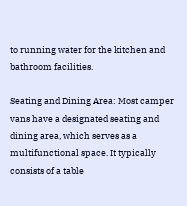to running water for the kitchen and bathroom facilities.

Seating and Dining Area: Most camper vans have a designated seating and dining area, which serves as a multifunctional space. It typically consists of a table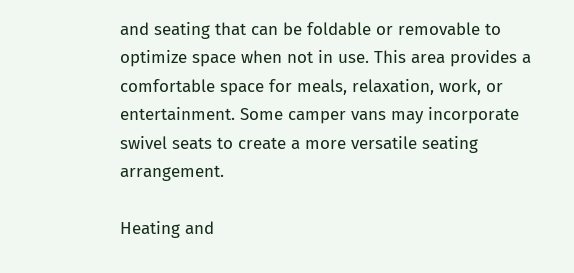and seating that can be foldable or removable to optimize space when not in use. This area provides a comfortable space for meals, relaxation, work, or entertainment. Some camper vans may incorporate swivel seats to create a more versatile seating arrangement.

Heating and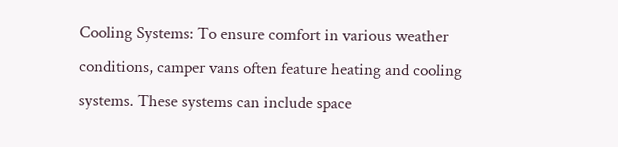Cooling Systems: To ensure comfort in various weather conditions, camper vans often feature heating and cooling systems. These systems can include space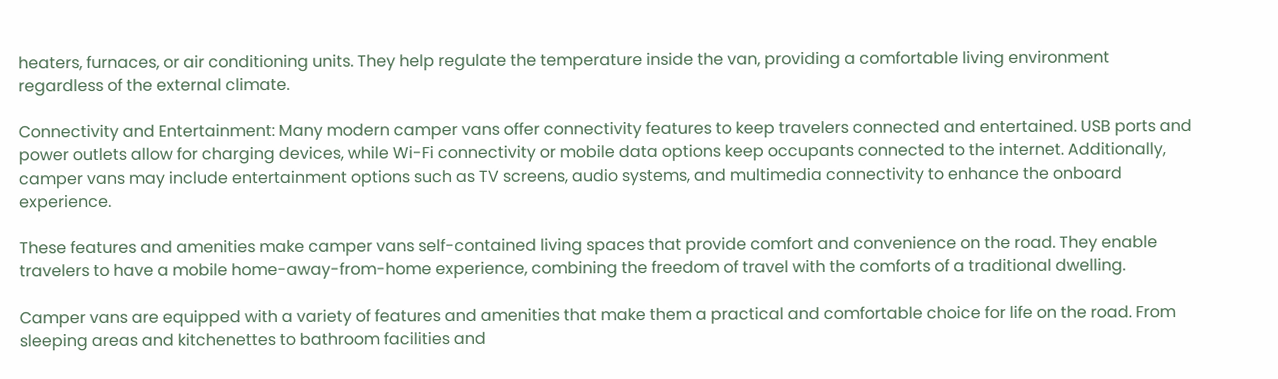heaters, furnaces, or air conditioning units. They help regulate the temperature inside the van, providing a comfortable living environment regardless of the external climate.

Connectivity and Entertainment: Many modern camper vans offer connectivity features to keep travelers connected and entertained. USB ports and power outlets allow for charging devices, while Wi-Fi connectivity or mobile data options keep occupants connected to the internet. Additionally, camper vans may include entertainment options such as TV screens, audio systems, and multimedia connectivity to enhance the onboard experience.

These features and amenities make camper vans self-contained living spaces that provide comfort and convenience on the road. They enable travelers to have a mobile home-away-from-home experience, combining the freedom of travel with the comforts of a traditional dwelling.

Camper vans are equipped with a variety of features and amenities that make them a practical and comfortable choice for life on the road. From sleeping areas and kitchenettes to bathroom facilities and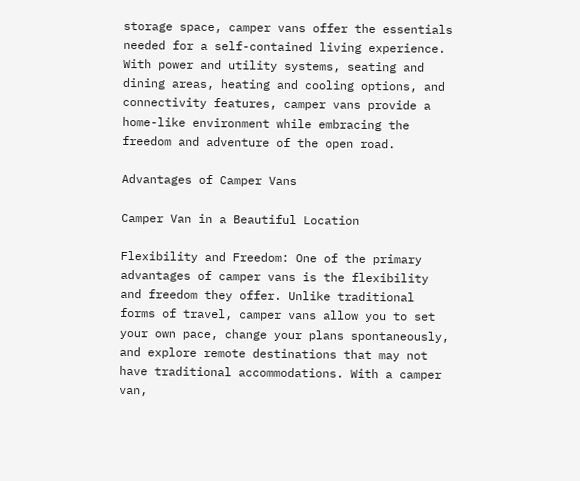storage space, camper vans offer the essentials needed for a self-contained living experience. With power and utility systems, seating and dining areas, heating and cooling options, and connectivity features, camper vans provide a home-like environment while embracing the freedom and adventure of the open road.

Advantages of Camper Vans

Camper Van in a Beautiful Location

Flexibility and Freedom: One of the primary advantages of camper vans is the flexibility and freedom they offer. Unlike traditional forms of travel, camper vans allow you to set your own pace, change your plans spontaneously, and explore remote destinations that may not have traditional accommodations. With a camper van,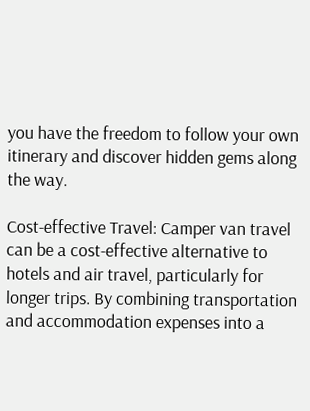you have the freedom to follow your own itinerary and discover hidden gems along the way.

Cost-effective Travel: Camper van travel can be a cost-effective alternative to hotels and air travel, particularly for longer trips. By combining transportation and accommodation expenses into a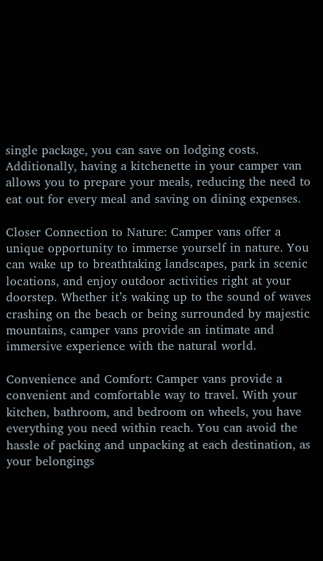single package, you can save on lodging costs. Additionally, having a kitchenette in your camper van allows you to prepare your meals, reducing the need to eat out for every meal and saving on dining expenses.

Closer Connection to Nature: Camper vans offer a unique opportunity to immerse yourself in nature. You can wake up to breathtaking landscapes, park in scenic locations, and enjoy outdoor activities right at your doorstep. Whether it’s waking up to the sound of waves crashing on the beach or being surrounded by majestic mountains, camper vans provide an intimate and immersive experience with the natural world.

Convenience and Comfort: Camper vans provide a convenient and comfortable way to travel. With your kitchen, bathroom, and bedroom on wheels, you have everything you need within reach. You can avoid the hassle of packing and unpacking at each destination, as your belongings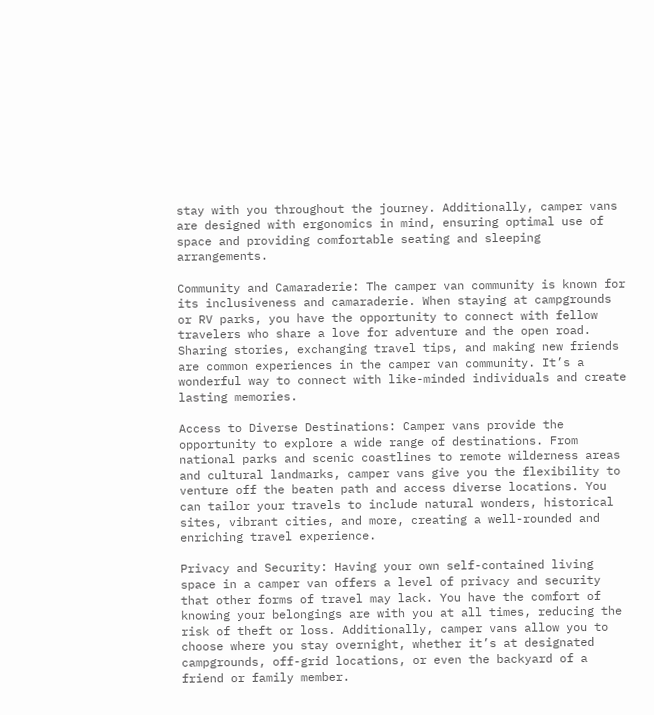stay with you throughout the journey. Additionally, camper vans are designed with ergonomics in mind, ensuring optimal use of space and providing comfortable seating and sleeping arrangements.

Community and Camaraderie: The camper van community is known for its inclusiveness and camaraderie. When staying at campgrounds or RV parks, you have the opportunity to connect with fellow travelers who share a love for adventure and the open road. Sharing stories, exchanging travel tips, and making new friends are common experiences in the camper van community. It’s a wonderful way to connect with like-minded individuals and create lasting memories.

Access to Diverse Destinations: Camper vans provide the opportunity to explore a wide range of destinations. From national parks and scenic coastlines to remote wilderness areas and cultural landmarks, camper vans give you the flexibility to venture off the beaten path and access diverse locations. You can tailor your travels to include natural wonders, historical sites, vibrant cities, and more, creating a well-rounded and enriching travel experience.

Privacy and Security: Having your own self-contained living space in a camper van offers a level of privacy and security that other forms of travel may lack. You have the comfort of knowing your belongings are with you at all times, reducing the risk of theft or loss. Additionally, camper vans allow you to choose where you stay overnight, whether it’s at designated campgrounds, off-grid locations, or even the backyard of a friend or family member.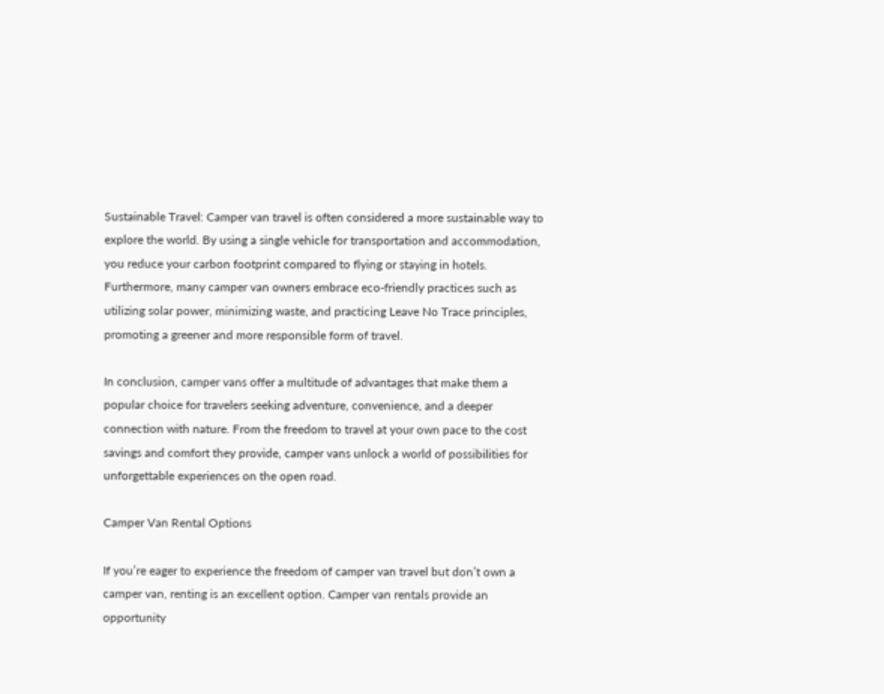Sustainable Travel: Camper van travel is often considered a more sustainable way to explore the world. By using a single vehicle for transportation and accommodation, you reduce your carbon footprint compared to flying or staying in hotels. Furthermore, many camper van owners embrace eco-friendly practices such as utilizing solar power, minimizing waste, and practicing Leave No Trace principles, promoting a greener and more responsible form of travel.

In conclusion, camper vans offer a multitude of advantages that make them a popular choice for travelers seeking adventure, convenience, and a deeper connection with nature. From the freedom to travel at your own pace to the cost savings and comfort they provide, camper vans unlock a world of possibilities for unforgettable experiences on the open road.

Camper Van Rental Options

If you’re eager to experience the freedom of camper van travel but don’t own a camper van, renting is an excellent option. Camper van rentals provide an opportunity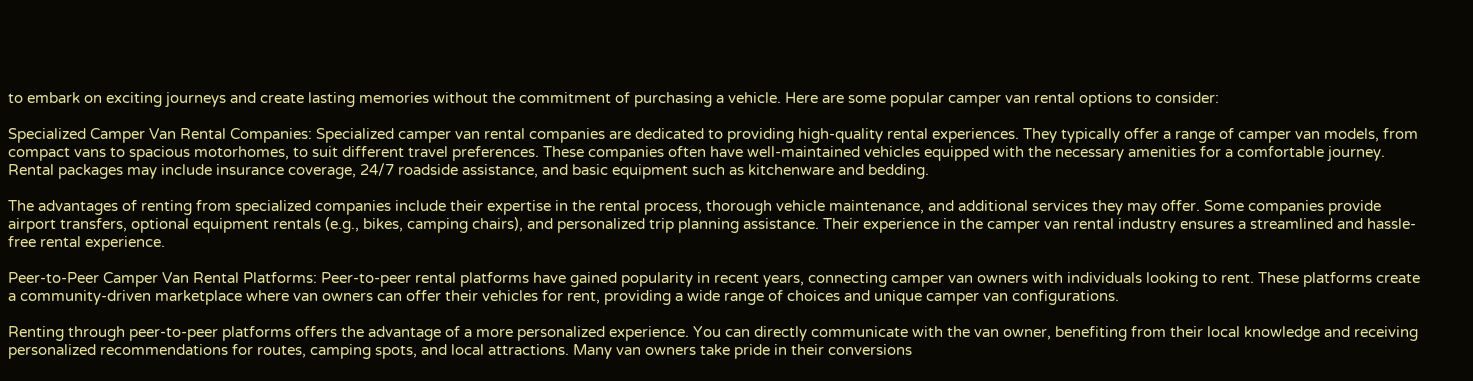to embark on exciting journeys and create lasting memories without the commitment of purchasing a vehicle. Here are some popular camper van rental options to consider:

Specialized Camper Van Rental Companies: Specialized camper van rental companies are dedicated to providing high-quality rental experiences. They typically offer a range of camper van models, from compact vans to spacious motorhomes, to suit different travel preferences. These companies often have well-maintained vehicles equipped with the necessary amenities for a comfortable journey. Rental packages may include insurance coverage, 24/7 roadside assistance, and basic equipment such as kitchenware and bedding.

The advantages of renting from specialized companies include their expertise in the rental process, thorough vehicle maintenance, and additional services they may offer. Some companies provide airport transfers, optional equipment rentals (e.g., bikes, camping chairs), and personalized trip planning assistance. Their experience in the camper van rental industry ensures a streamlined and hassle-free rental experience.

Peer-to-Peer Camper Van Rental Platforms: Peer-to-peer rental platforms have gained popularity in recent years, connecting camper van owners with individuals looking to rent. These platforms create a community-driven marketplace where van owners can offer their vehicles for rent, providing a wide range of choices and unique camper van configurations.

Renting through peer-to-peer platforms offers the advantage of a more personalized experience. You can directly communicate with the van owner, benefiting from their local knowledge and receiving personalized recommendations for routes, camping spots, and local attractions. Many van owners take pride in their conversions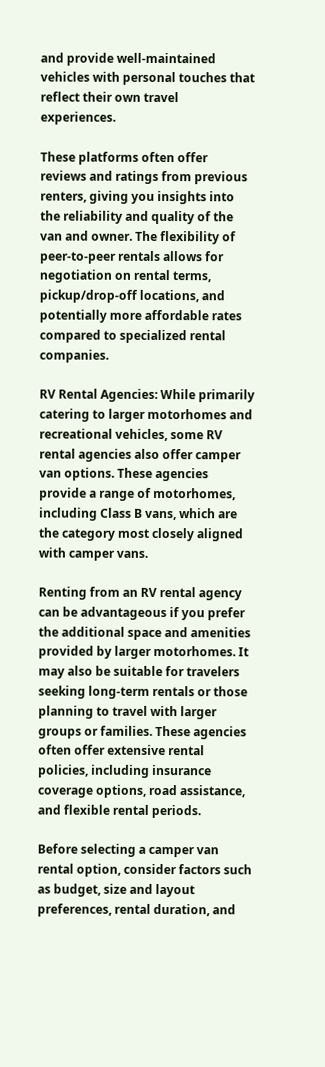and provide well-maintained vehicles with personal touches that reflect their own travel experiences.

These platforms often offer reviews and ratings from previous renters, giving you insights into the reliability and quality of the van and owner. The flexibility of peer-to-peer rentals allows for negotiation on rental terms, pickup/drop-off locations, and potentially more affordable rates compared to specialized rental companies.

RV Rental Agencies: While primarily catering to larger motorhomes and recreational vehicles, some RV rental agencies also offer camper van options. These agencies provide a range of motorhomes, including Class B vans, which are the category most closely aligned with camper vans.

Renting from an RV rental agency can be advantageous if you prefer the additional space and amenities provided by larger motorhomes. It may also be suitable for travelers seeking long-term rentals or those planning to travel with larger groups or families. These agencies often offer extensive rental policies, including insurance coverage options, road assistance, and flexible rental periods.

Before selecting a camper van rental option, consider factors such as budget, size and layout preferences, rental duration, and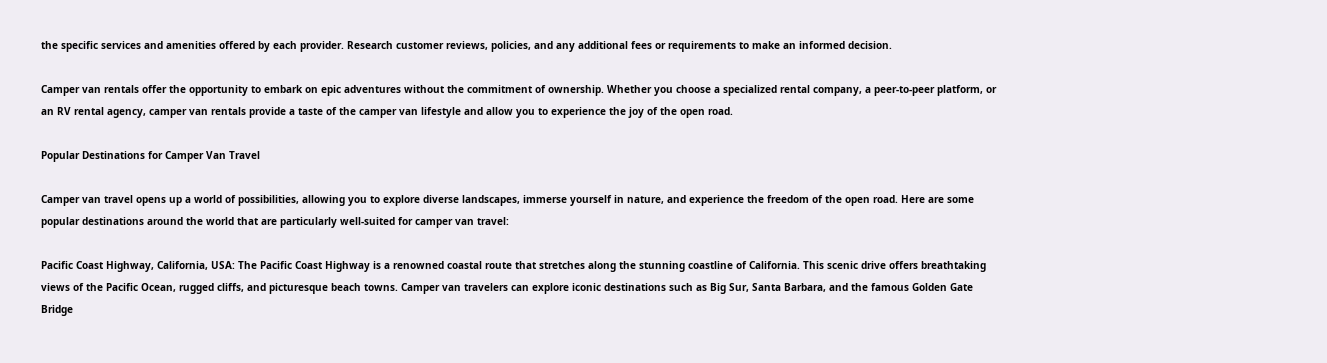the specific services and amenities offered by each provider. Research customer reviews, policies, and any additional fees or requirements to make an informed decision.

Camper van rentals offer the opportunity to embark on epic adventures without the commitment of ownership. Whether you choose a specialized rental company, a peer-to-peer platform, or an RV rental agency, camper van rentals provide a taste of the camper van lifestyle and allow you to experience the joy of the open road.

Popular Destinations for Camper Van Travel

Camper van travel opens up a world of possibilities, allowing you to explore diverse landscapes, immerse yourself in nature, and experience the freedom of the open road. Here are some popular destinations around the world that are particularly well-suited for camper van travel:

Pacific Coast Highway, California, USA: The Pacific Coast Highway is a renowned coastal route that stretches along the stunning coastline of California. This scenic drive offers breathtaking views of the Pacific Ocean, rugged cliffs, and picturesque beach towns. Camper van travelers can explore iconic destinations such as Big Sur, Santa Barbara, and the famous Golden Gate Bridge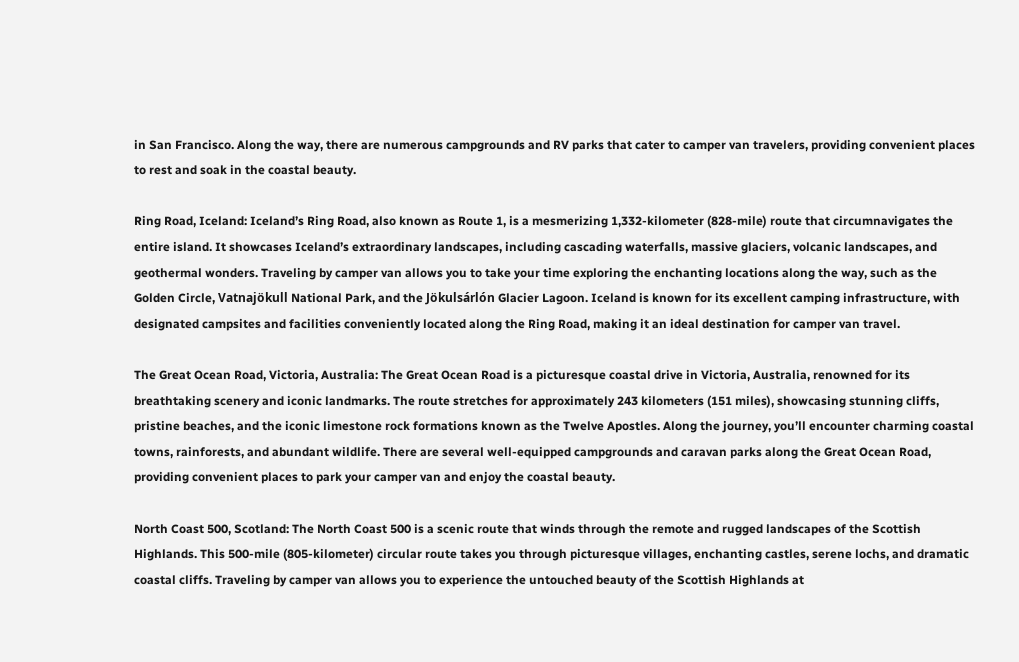in San Francisco. Along the way, there are numerous campgrounds and RV parks that cater to camper van travelers, providing convenient places to rest and soak in the coastal beauty.

Ring Road, Iceland: Iceland’s Ring Road, also known as Route 1, is a mesmerizing 1,332-kilometer (828-mile) route that circumnavigates the entire island. It showcases Iceland’s extraordinary landscapes, including cascading waterfalls, massive glaciers, volcanic landscapes, and geothermal wonders. Traveling by camper van allows you to take your time exploring the enchanting locations along the way, such as the Golden Circle, Vatnajökull National Park, and the Jökulsárlón Glacier Lagoon. Iceland is known for its excellent camping infrastructure, with designated campsites and facilities conveniently located along the Ring Road, making it an ideal destination for camper van travel.

The Great Ocean Road, Victoria, Australia: The Great Ocean Road is a picturesque coastal drive in Victoria, Australia, renowned for its breathtaking scenery and iconic landmarks. The route stretches for approximately 243 kilometers (151 miles), showcasing stunning cliffs, pristine beaches, and the iconic limestone rock formations known as the Twelve Apostles. Along the journey, you’ll encounter charming coastal towns, rainforests, and abundant wildlife. There are several well-equipped campgrounds and caravan parks along the Great Ocean Road, providing convenient places to park your camper van and enjoy the coastal beauty.

North Coast 500, Scotland: The North Coast 500 is a scenic route that winds through the remote and rugged landscapes of the Scottish Highlands. This 500-mile (805-kilometer) circular route takes you through picturesque villages, enchanting castles, serene lochs, and dramatic coastal cliffs. Traveling by camper van allows you to experience the untouched beauty of the Scottish Highlands at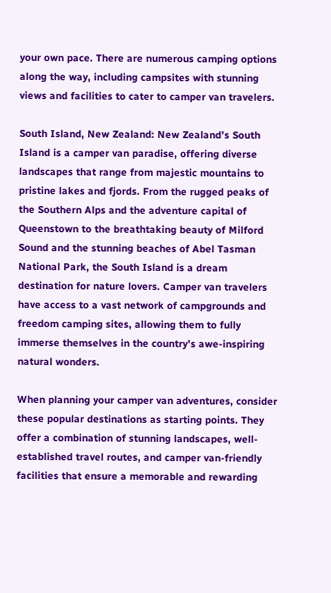your own pace. There are numerous camping options along the way, including campsites with stunning views and facilities to cater to camper van travelers.

South Island, New Zealand: New Zealand’s South Island is a camper van paradise, offering diverse landscapes that range from majestic mountains to pristine lakes and fjords. From the rugged peaks of the Southern Alps and the adventure capital of Queenstown to the breathtaking beauty of Milford Sound and the stunning beaches of Abel Tasman National Park, the South Island is a dream destination for nature lovers. Camper van travelers have access to a vast network of campgrounds and freedom camping sites, allowing them to fully immerse themselves in the country’s awe-inspiring natural wonders.

When planning your camper van adventures, consider these popular destinations as starting points. They offer a combination of stunning landscapes, well-established travel routes, and camper van-friendly facilities that ensure a memorable and rewarding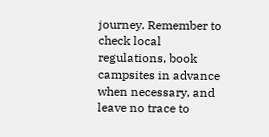journey. Remember to check local regulations, book campsites in advance when necessary, and leave no trace to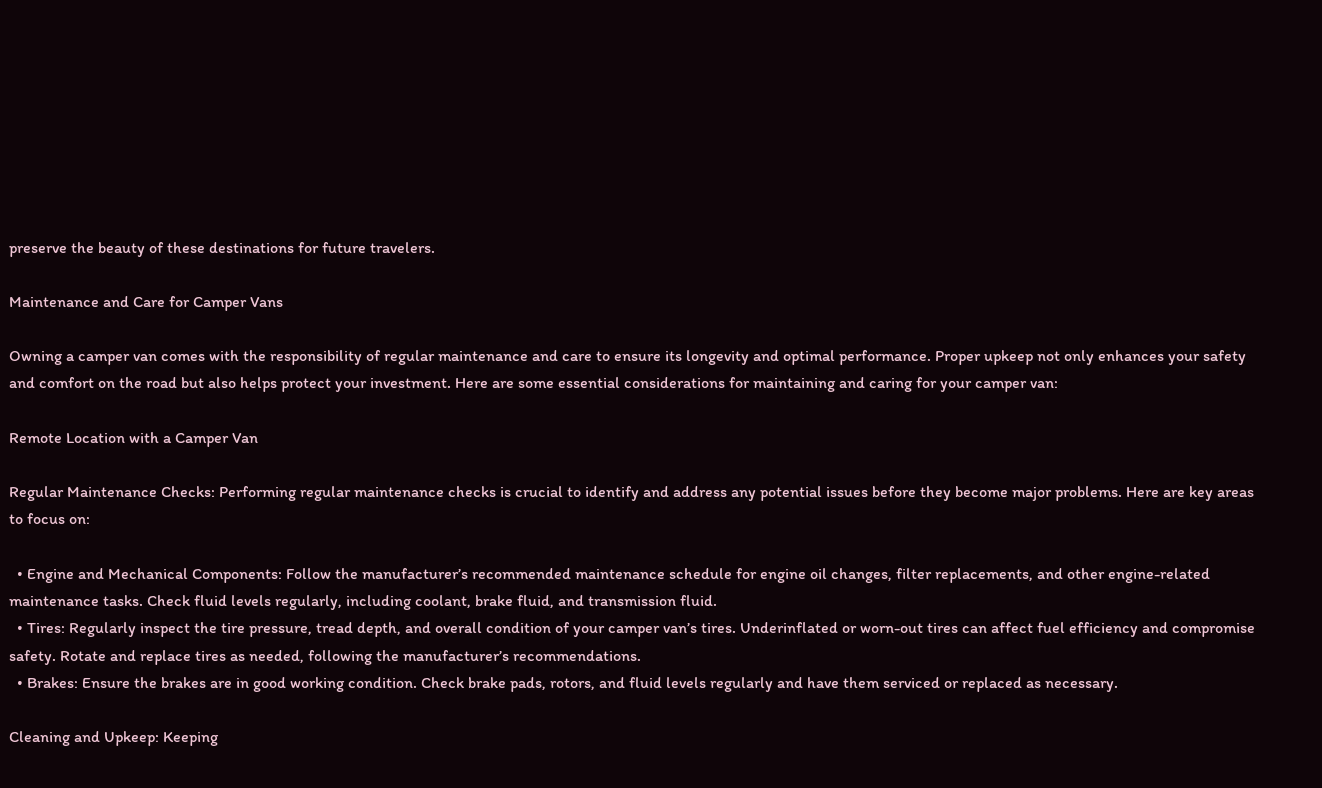preserve the beauty of these destinations for future travelers.

Maintenance and Care for Camper Vans

Owning a camper van comes with the responsibility of regular maintenance and care to ensure its longevity and optimal performance. Proper upkeep not only enhances your safety and comfort on the road but also helps protect your investment. Here are some essential considerations for maintaining and caring for your camper van:

Remote Location with a Camper Van

Regular Maintenance Checks: Performing regular maintenance checks is crucial to identify and address any potential issues before they become major problems. Here are key areas to focus on:

  • Engine and Mechanical Components: Follow the manufacturer’s recommended maintenance schedule for engine oil changes, filter replacements, and other engine-related maintenance tasks. Check fluid levels regularly, including coolant, brake fluid, and transmission fluid.
  • Tires: Regularly inspect the tire pressure, tread depth, and overall condition of your camper van’s tires. Underinflated or worn-out tires can affect fuel efficiency and compromise safety. Rotate and replace tires as needed, following the manufacturer’s recommendations.
  • Brakes: Ensure the brakes are in good working condition. Check brake pads, rotors, and fluid levels regularly and have them serviced or replaced as necessary.

Cleaning and Upkeep: Keeping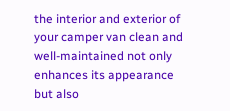the interior and exterior of your camper van clean and well-maintained not only enhances its appearance but also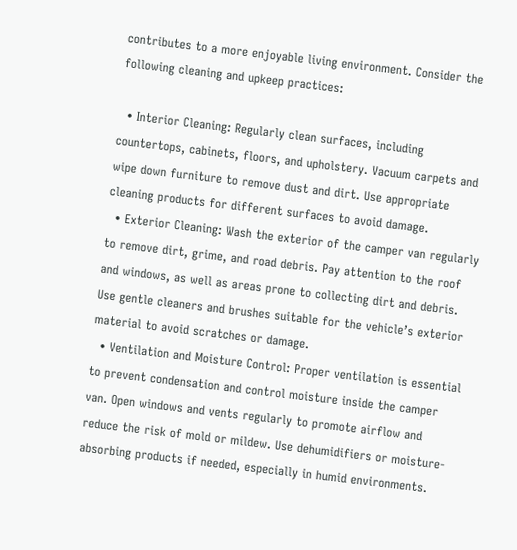contributes to a more enjoyable living environment. Consider the following cleaning and upkeep practices:

  • Interior Cleaning: Regularly clean surfaces, including countertops, cabinets, floors, and upholstery. Vacuum carpets and wipe down furniture to remove dust and dirt. Use appropriate cleaning products for different surfaces to avoid damage.
  • Exterior Cleaning: Wash the exterior of the camper van regularly to remove dirt, grime, and road debris. Pay attention to the roof and windows, as well as areas prone to collecting dirt and debris. Use gentle cleaners and brushes suitable for the vehicle’s exterior material to avoid scratches or damage.
  • Ventilation and Moisture Control: Proper ventilation is essential to prevent condensation and control moisture inside the camper van. Open windows and vents regularly to promote airflow and reduce the risk of mold or mildew. Use dehumidifiers or moisture-absorbing products if needed, especially in humid environments.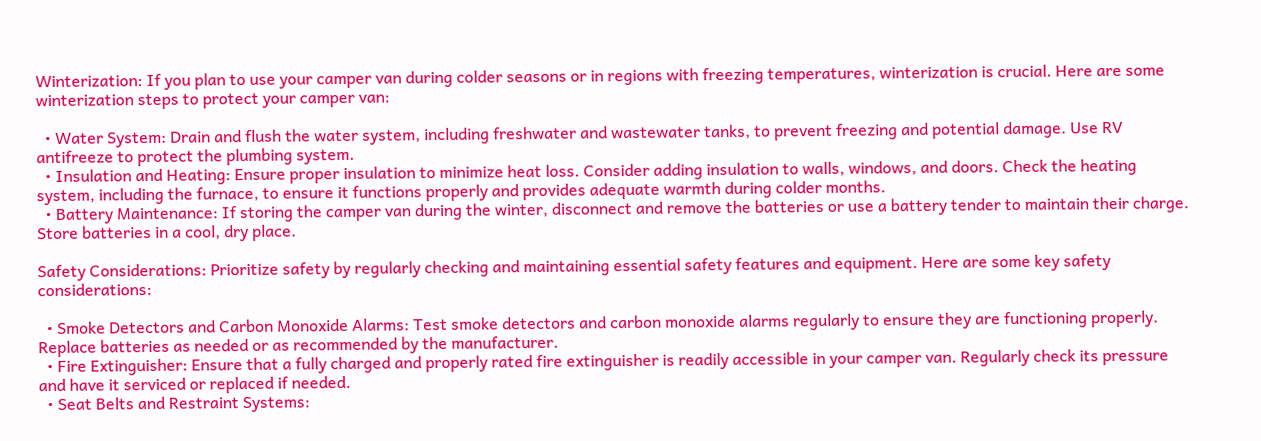Winterization: If you plan to use your camper van during colder seasons or in regions with freezing temperatures, winterization is crucial. Here are some winterization steps to protect your camper van:

  • Water System: Drain and flush the water system, including freshwater and wastewater tanks, to prevent freezing and potential damage. Use RV antifreeze to protect the plumbing system.
  • Insulation and Heating: Ensure proper insulation to minimize heat loss. Consider adding insulation to walls, windows, and doors. Check the heating system, including the furnace, to ensure it functions properly and provides adequate warmth during colder months.
  • Battery Maintenance: If storing the camper van during the winter, disconnect and remove the batteries or use a battery tender to maintain their charge. Store batteries in a cool, dry place.

Safety Considerations: Prioritize safety by regularly checking and maintaining essential safety features and equipment. Here are some key safety considerations:

  • Smoke Detectors and Carbon Monoxide Alarms: Test smoke detectors and carbon monoxide alarms regularly to ensure they are functioning properly. Replace batteries as needed or as recommended by the manufacturer.
  • Fire Extinguisher: Ensure that a fully charged and properly rated fire extinguisher is readily accessible in your camper van. Regularly check its pressure and have it serviced or replaced if needed.
  • Seat Belts and Restraint Systems: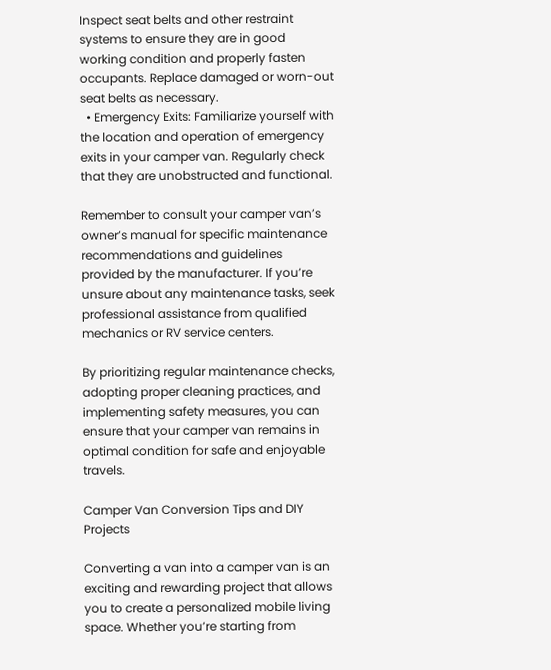Inspect seat belts and other restraint systems to ensure they are in good working condition and properly fasten occupants. Replace damaged or worn-out seat belts as necessary.
  • Emergency Exits: Familiarize yourself with the location and operation of emergency exits in your camper van. Regularly check that they are unobstructed and functional.

Remember to consult your camper van’s owner’s manual for specific maintenance recommendations and guidelines provided by the manufacturer. If you’re unsure about any maintenance tasks, seek professional assistance from qualified mechanics or RV service centers.

By prioritizing regular maintenance checks, adopting proper cleaning practices, and implementing safety measures, you can ensure that your camper van remains in optimal condition for safe and enjoyable travels.

Camper Van Conversion Tips and DIY Projects

Converting a van into a camper van is an exciting and rewarding project that allows you to create a personalized mobile living space. Whether you’re starting from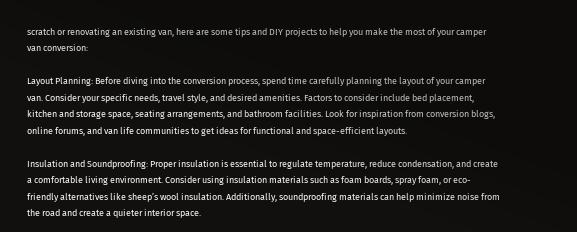scratch or renovating an existing van, here are some tips and DIY projects to help you make the most of your camper van conversion:

Layout Planning: Before diving into the conversion process, spend time carefully planning the layout of your camper van. Consider your specific needs, travel style, and desired amenities. Factors to consider include bed placement, kitchen and storage space, seating arrangements, and bathroom facilities. Look for inspiration from conversion blogs, online forums, and van life communities to get ideas for functional and space-efficient layouts.

Insulation and Soundproofing: Proper insulation is essential to regulate temperature, reduce condensation, and create a comfortable living environment. Consider using insulation materials such as foam boards, spray foam, or eco-friendly alternatives like sheep’s wool insulation. Additionally, soundproofing materials can help minimize noise from the road and create a quieter interior space.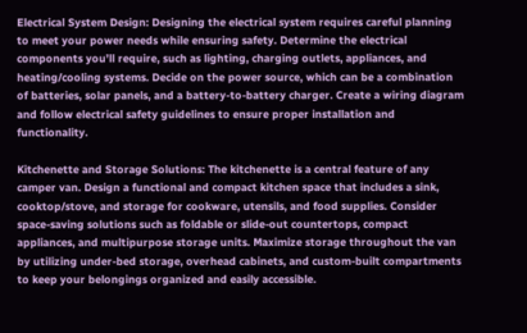Electrical System Design: Designing the electrical system requires careful planning to meet your power needs while ensuring safety. Determine the electrical components you’ll require, such as lighting, charging outlets, appliances, and heating/cooling systems. Decide on the power source, which can be a combination of batteries, solar panels, and a battery-to-battery charger. Create a wiring diagram and follow electrical safety guidelines to ensure proper installation and functionality.

Kitchenette and Storage Solutions: The kitchenette is a central feature of any camper van. Design a functional and compact kitchen space that includes a sink, cooktop/stove, and storage for cookware, utensils, and food supplies. Consider space-saving solutions such as foldable or slide-out countertops, compact appliances, and multipurpose storage units. Maximize storage throughout the van by utilizing under-bed storage, overhead cabinets, and custom-built compartments to keep your belongings organized and easily accessible.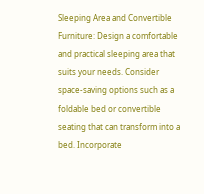Sleeping Area and Convertible Furniture: Design a comfortable and practical sleeping area that suits your needs. Consider space-saving options such as a foldable bed or convertible seating that can transform into a bed. Incorporate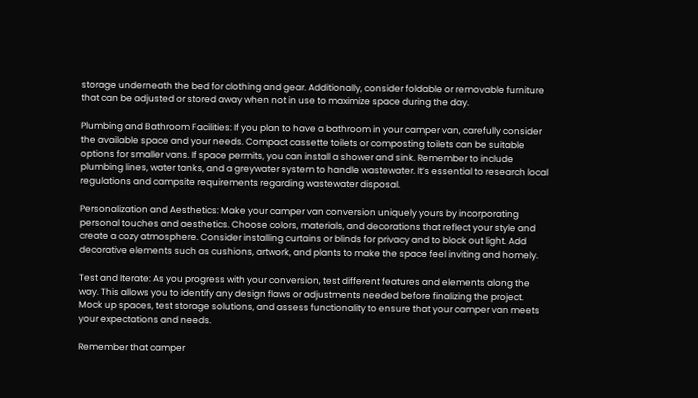storage underneath the bed for clothing and gear. Additionally, consider foldable or removable furniture that can be adjusted or stored away when not in use to maximize space during the day.

Plumbing and Bathroom Facilities: If you plan to have a bathroom in your camper van, carefully consider the available space and your needs. Compact cassette toilets or composting toilets can be suitable options for smaller vans. If space permits, you can install a shower and sink. Remember to include plumbing lines, water tanks, and a greywater system to handle wastewater. It’s essential to research local regulations and campsite requirements regarding wastewater disposal.

Personalization and Aesthetics: Make your camper van conversion uniquely yours by incorporating personal touches and aesthetics. Choose colors, materials, and decorations that reflect your style and create a cozy atmosphere. Consider installing curtains or blinds for privacy and to block out light. Add decorative elements such as cushions, artwork, and plants to make the space feel inviting and homely.

Test and Iterate: As you progress with your conversion, test different features and elements along the way. This allows you to identify any design flaws or adjustments needed before finalizing the project. Mock up spaces, test storage solutions, and assess functionality to ensure that your camper van meets your expectations and needs.

Remember that camper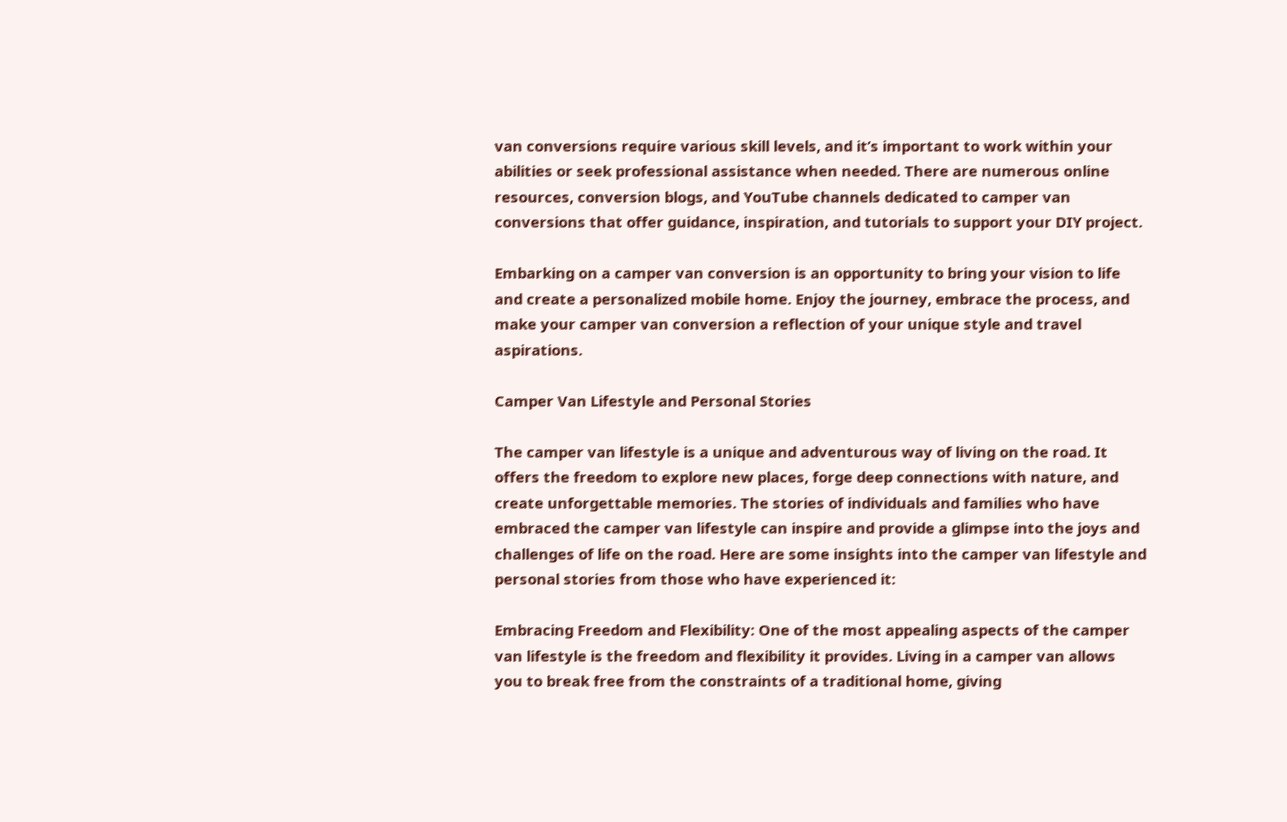van conversions require various skill levels, and it’s important to work within your abilities or seek professional assistance when needed. There are numerous online resources, conversion blogs, and YouTube channels dedicated to camper van conversions that offer guidance, inspiration, and tutorials to support your DIY project.

Embarking on a camper van conversion is an opportunity to bring your vision to life and create a personalized mobile home. Enjoy the journey, embrace the process, and make your camper van conversion a reflection of your unique style and travel aspirations.

Camper Van Lifestyle and Personal Stories

The camper van lifestyle is a unique and adventurous way of living on the road. It offers the freedom to explore new places, forge deep connections with nature, and create unforgettable memories. The stories of individuals and families who have embraced the camper van lifestyle can inspire and provide a glimpse into the joys and challenges of life on the road. Here are some insights into the camper van lifestyle and personal stories from those who have experienced it:

Embracing Freedom and Flexibility: One of the most appealing aspects of the camper van lifestyle is the freedom and flexibility it provides. Living in a camper van allows you to break free from the constraints of a traditional home, giving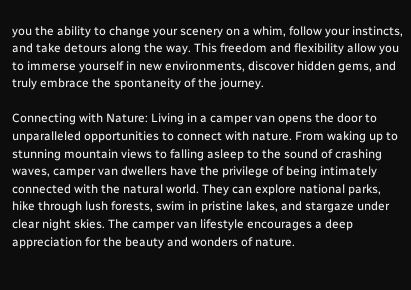you the ability to change your scenery on a whim, follow your instincts, and take detours along the way. This freedom and flexibility allow you to immerse yourself in new environments, discover hidden gems, and truly embrace the spontaneity of the journey.

Connecting with Nature: Living in a camper van opens the door to unparalleled opportunities to connect with nature. From waking up to stunning mountain views to falling asleep to the sound of crashing waves, camper van dwellers have the privilege of being intimately connected with the natural world. They can explore national parks, hike through lush forests, swim in pristine lakes, and stargaze under clear night skies. The camper van lifestyle encourages a deep appreciation for the beauty and wonders of nature.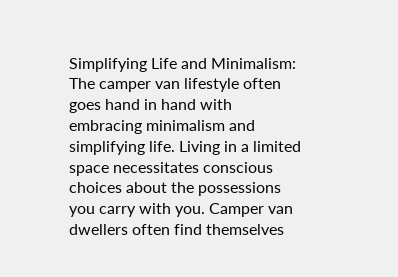Simplifying Life and Minimalism: The camper van lifestyle often goes hand in hand with embracing minimalism and simplifying life. Living in a limited space necessitates conscious choices about the possessions you carry with you. Camper van dwellers often find themselves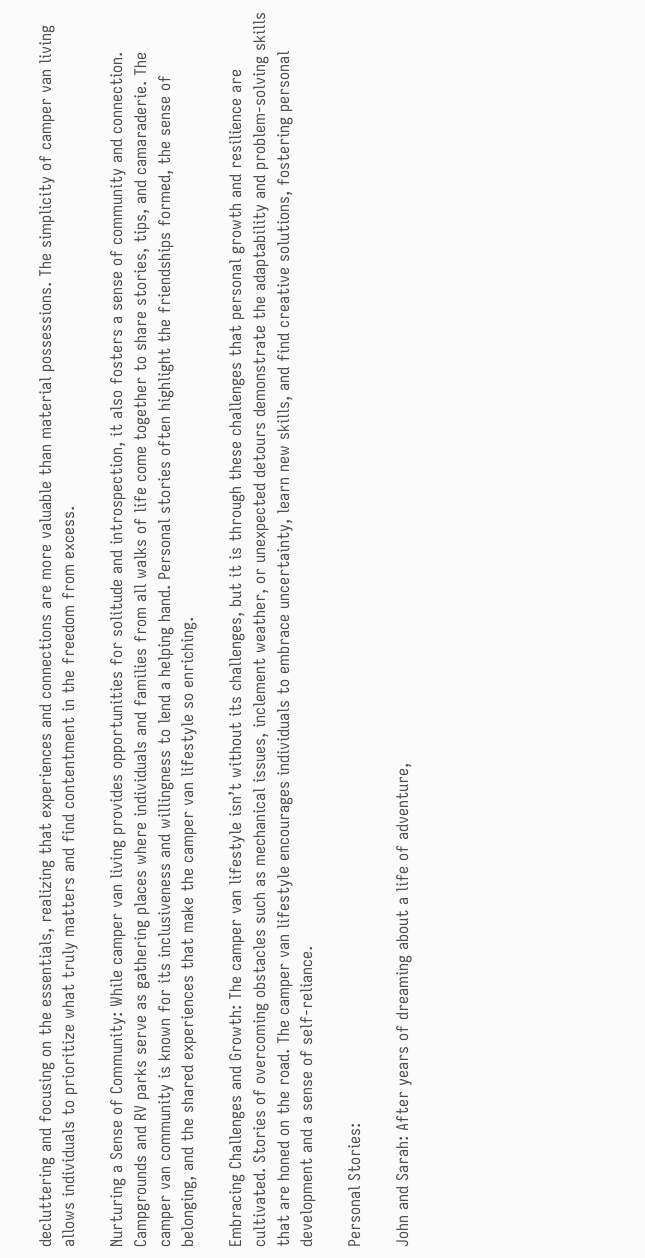decluttering and focusing on the essentials, realizing that experiences and connections are more valuable than material possessions. The simplicity of camper van living allows individuals to prioritize what truly matters and find contentment in the freedom from excess.

Nurturing a Sense of Community: While camper van living provides opportunities for solitude and introspection, it also fosters a sense of community and connection. Campgrounds and RV parks serve as gathering places where individuals and families from all walks of life come together to share stories, tips, and camaraderie. The camper van community is known for its inclusiveness and willingness to lend a helping hand. Personal stories often highlight the friendships formed, the sense of belonging, and the shared experiences that make the camper van lifestyle so enriching.

Embracing Challenges and Growth: The camper van lifestyle isn’t without its challenges, but it is through these challenges that personal growth and resilience are cultivated. Stories of overcoming obstacles such as mechanical issues, inclement weather, or unexpected detours demonstrate the adaptability and problem-solving skills that are honed on the road. The camper van lifestyle encourages individuals to embrace uncertainty, learn new skills, and find creative solutions, fostering personal development and a sense of self-reliance.

Personal Stories:

John and Sarah: After years of dreaming about a life of adventure,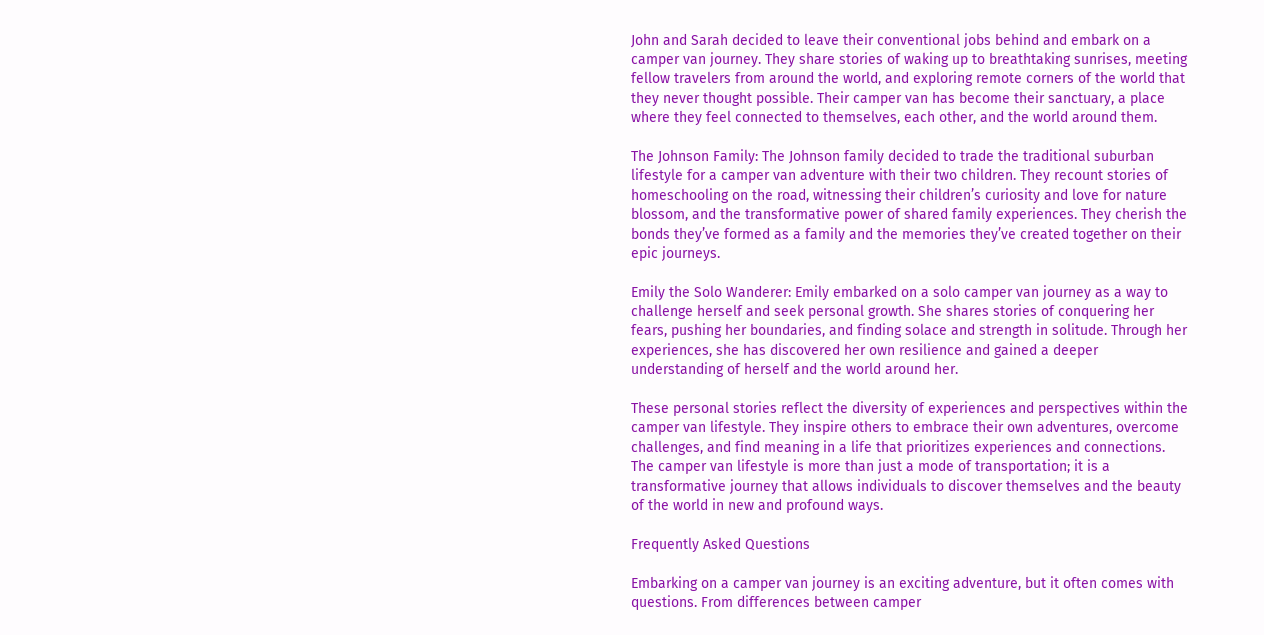John and Sarah decided to leave their conventional jobs behind and embark on a camper van journey. They share stories of waking up to breathtaking sunrises, meeting fellow travelers from around the world, and exploring remote corners of the world that they never thought possible. Their camper van has become their sanctuary, a place where they feel connected to themselves, each other, and the world around them.

The Johnson Family: The Johnson family decided to trade the traditional suburban lifestyle for a camper van adventure with their two children. They recount stories of homeschooling on the road, witnessing their children’s curiosity and love for nature blossom, and the transformative power of shared family experiences. They cherish the bonds they’ve formed as a family and the memories they’ve created together on their epic journeys.

Emily the Solo Wanderer: Emily embarked on a solo camper van journey as a way to challenge herself and seek personal growth. She shares stories of conquering her fears, pushing her boundaries, and finding solace and strength in solitude. Through her experiences, she has discovered her own resilience and gained a deeper understanding of herself and the world around her.

These personal stories reflect the diversity of experiences and perspectives within the camper van lifestyle. They inspire others to embrace their own adventures, overcome challenges, and find meaning in a life that prioritizes experiences and connections. The camper van lifestyle is more than just a mode of transportation; it is a transformative journey that allows individuals to discover themselves and the beauty of the world in new and profound ways.

Frequently Asked Questions

Embarking on a camper van journey is an exciting adventure, but it often comes with questions. From differences between camper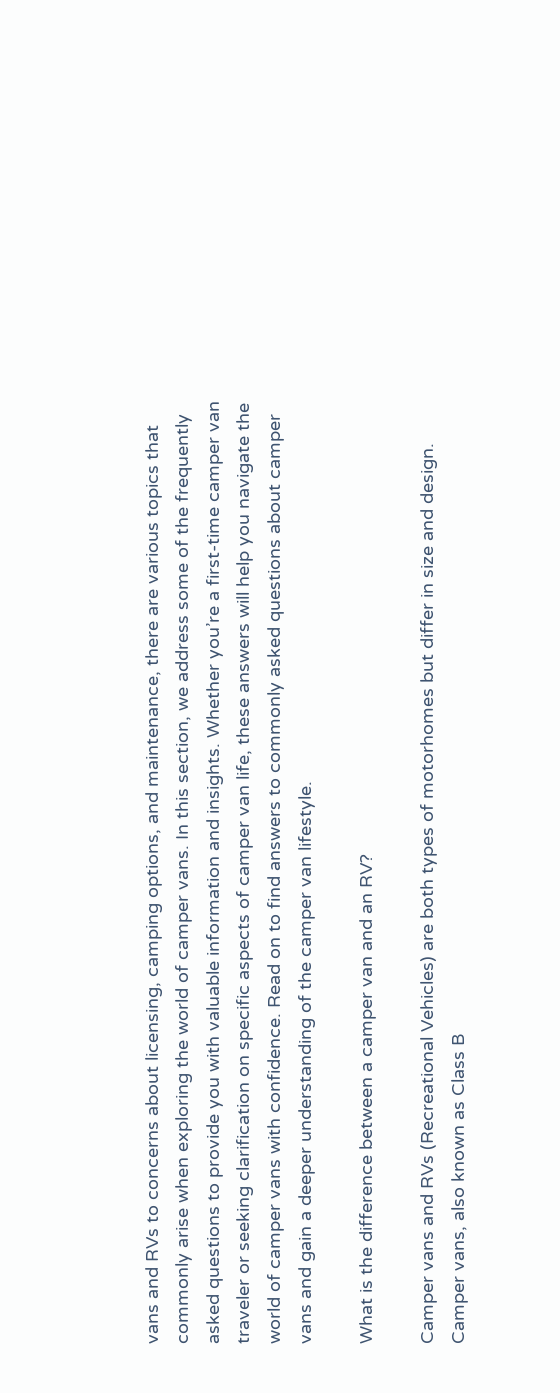vans and RVs to concerns about licensing, camping options, and maintenance, there are various topics that commonly arise when exploring the world of camper vans. In this section, we address some of the frequently asked questions to provide you with valuable information and insights. Whether you’re a first-time camper van traveler or seeking clarification on specific aspects of camper van life, these answers will help you navigate the world of camper vans with confidence. Read on to find answers to commonly asked questions about camper vans and gain a deeper understanding of the camper van lifestyle.

What is the difference between a camper van and an RV?

Camper vans and RVs (Recreational Vehicles) are both types of motorhomes but differ in size and design. Camper vans, also known as Class B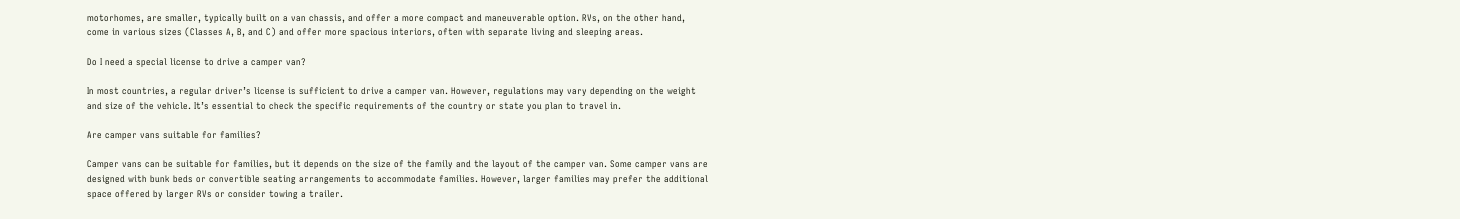motorhomes, are smaller, typically built on a van chassis, and offer a more compact and maneuverable option. RVs, on the other hand, come in various sizes (Classes A, B, and C) and offer more spacious interiors, often with separate living and sleeping areas.

Do I need a special license to drive a camper van?

In most countries, a regular driver’s license is sufficient to drive a camper van. However, regulations may vary depending on the weight and size of the vehicle. It’s essential to check the specific requirements of the country or state you plan to travel in.

Are camper vans suitable for families?

Camper vans can be suitable for families, but it depends on the size of the family and the layout of the camper van. Some camper vans are designed with bunk beds or convertible seating arrangements to accommodate families. However, larger families may prefer the additional space offered by larger RVs or consider towing a trailer.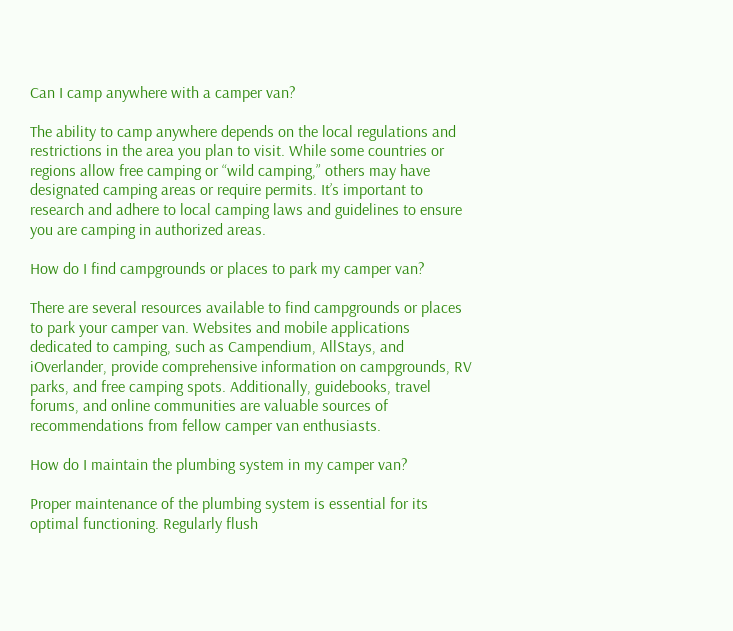Can I camp anywhere with a camper van?

The ability to camp anywhere depends on the local regulations and restrictions in the area you plan to visit. While some countries or regions allow free camping or “wild camping,” others may have designated camping areas or require permits. It’s important to research and adhere to local camping laws and guidelines to ensure you are camping in authorized areas.

How do I find campgrounds or places to park my camper van?

There are several resources available to find campgrounds or places to park your camper van. Websites and mobile applications dedicated to camping, such as Campendium, AllStays, and iOverlander, provide comprehensive information on campgrounds, RV parks, and free camping spots. Additionally, guidebooks, travel forums, and online communities are valuable sources of recommendations from fellow camper van enthusiasts.

How do I maintain the plumbing system in my camper van?

Proper maintenance of the plumbing system is essential for its optimal functioning. Regularly flush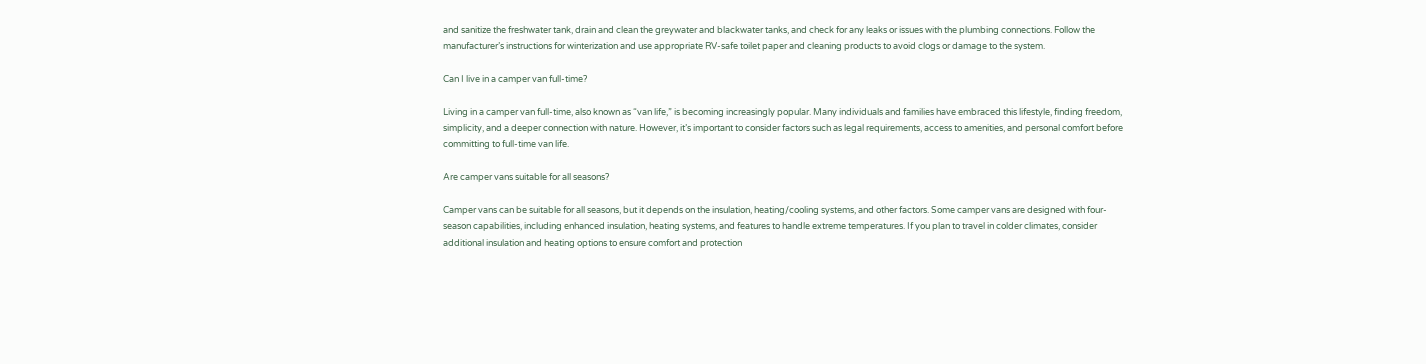and sanitize the freshwater tank, drain and clean the greywater and blackwater tanks, and check for any leaks or issues with the plumbing connections. Follow the manufacturer’s instructions for winterization and use appropriate RV-safe toilet paper and cleaning products to avoid clogs or damage to the system.

Can I live in a camper van full-time?

Living in a camper van full-time, also known as “van life,” is becoming increasingly popular. Many individuals and families have embraced this lifestyle, finding freedom, simplicity, and a deeper connection with nature. However, it’s important to consider factors such as legal requirements, access to amenities, and personal comfort before committing to full-time van life.

Are camper vans suitable for all seasons?

Camper vans can be suitable for all seasons, but it depends on the insulation, heating/cooling systems, and other factors. Some camper vans are designed with four-season capabilities, including enhanced insulation, heating systems, and features to handle extreme temperatures. If you plan to travel in colder climates, consider additional insulation and heating options to ensure comfort and protection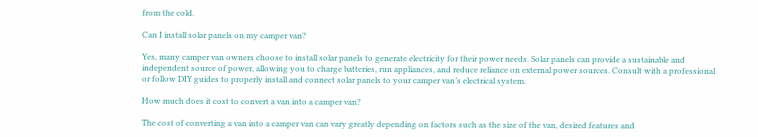from the cold.

Can I install solar panels on my camper van?

Yes, many camper van owners choose to install solar panels to generate electricity for their power needs. Solar panels can provide a sustainable and independent source of power, allowing you to charge batteries, run appliances, and reduce reliance on external power sources. Consult with a professional or follow DIY guides to properly install and connect solar panels to your camper van’s electrical system.

How much does it cost to convert a van into a camper van?

The cost of converting a van into a camper van can vary greatly depending on factors such as the size of the van, desired features and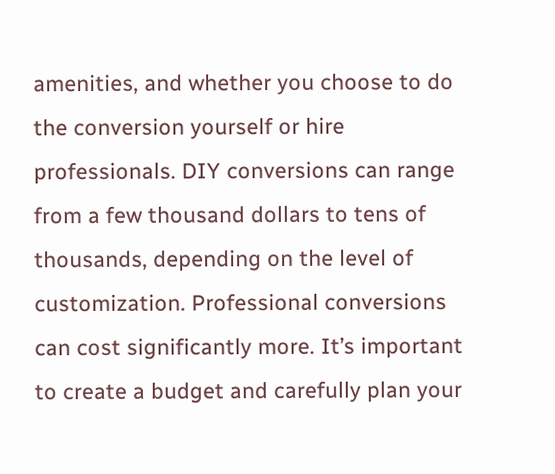amenities, and whether you choose to do the conversion yourself or hire professionals. DIY conversions can range from a few thousand dollars to tens of thousands, depending on the level of customization. Professional conversions can cost significantly more. It’s important to create a budget and carefully plan your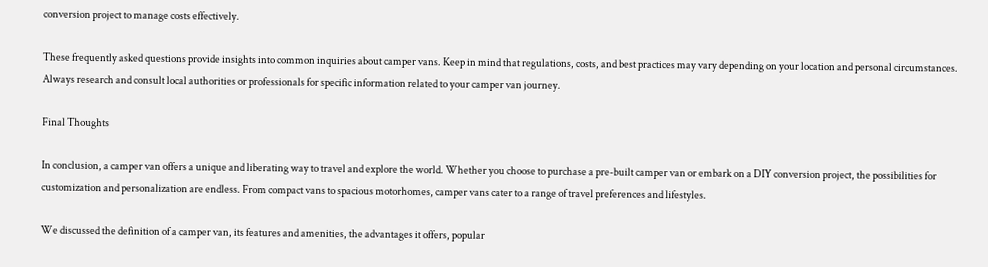conversion project to manage costs effectively.

These frequently asked questions provide insights into common inquiries about camper vans. Keep in mind that regulations, costs, and best practices may vary depending on your location and personal circumstances. Always research and consult local authorities or professionals for specific information related to your camper van journey.

Final Thoughts

In conclusion, a camper van offers a unique and liberating way to travel and explore the world. Whether you choose to purchase a pre-built camper van or embark on a DIY conversion project, the possibilities for customization and personalization are endless. From compact vans to spacious motorhomes, camper vans cater to a range of travel preferences and lifestyles.

We discussed the definition of a camper van, its features and amenities, the advantages it offers, popular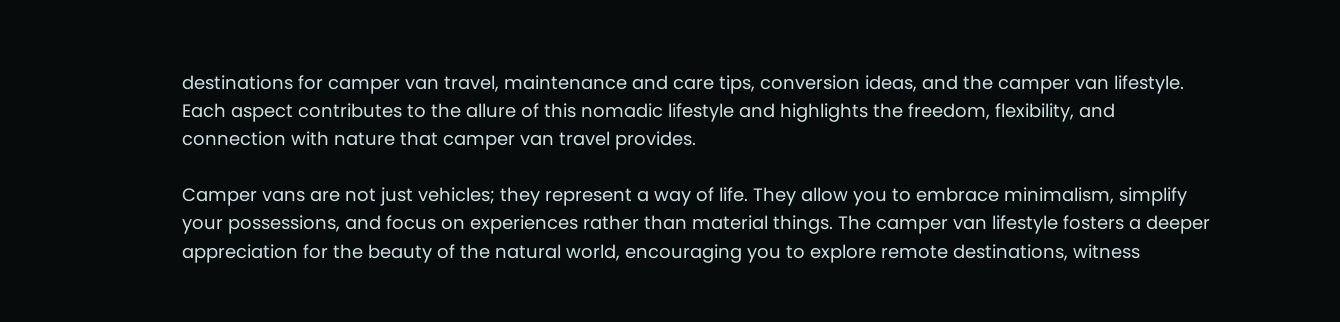destinations for camper van travel, maintenance and care tips, conversion ideas, and the camper van lifestyle. Each aspect contributes to the allure of this nomadic lifestyle and highlights the freedom, flexibility, and connection with nature that camper van travel provides.

Camper vans are not just vehicles; they represent a way of life. They allow you to embrace minimalism, simplify your possessions, and focus on experiences rather than material things. The camper van lifestyle fosters a deeper appreciation for the beauty of the natural world, encouraging you to explore remote destinations, witness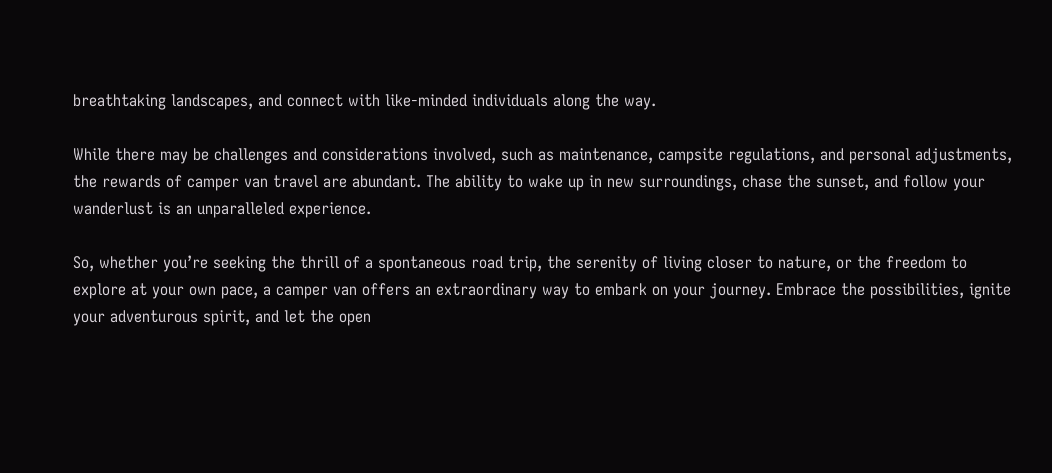breathtaking landscapes, and connect with like-minded individuals along the way.

While there may be challenges and considerations involved, such as maintenance, campsite regulations, and personal adjustments, the rewards of camper van travel are abundant. The ability to wake up in new surroundings, chase the sunset, and follow your wanderlust is an unparalleled experience.

So, whether you’re seeking the thrill of a spontaneous road trip, the serenity of living closer to nature, or the freedom to explore at your own pace, a camper van offers an extraordinary way to embark on your journey. Embrace the possibilities, ignite your adventurous spirit, and let the open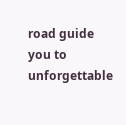road guide you to unforgettable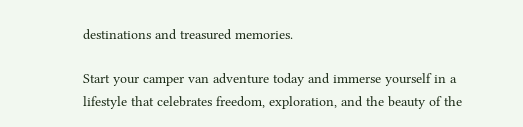destinations and treasured memories.

Start your camper van adventure today and immerse yourself in a lifestyle that celebrates freedom, exploration, and the beauty of the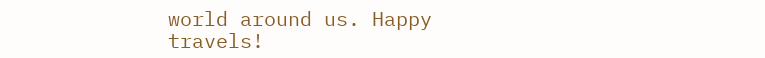world around us. Happy travels!